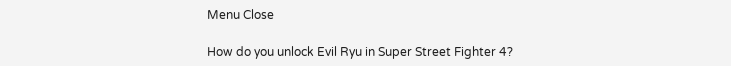Menu Close

How do you unlock Evil Ryu in Super Street Fighter 4?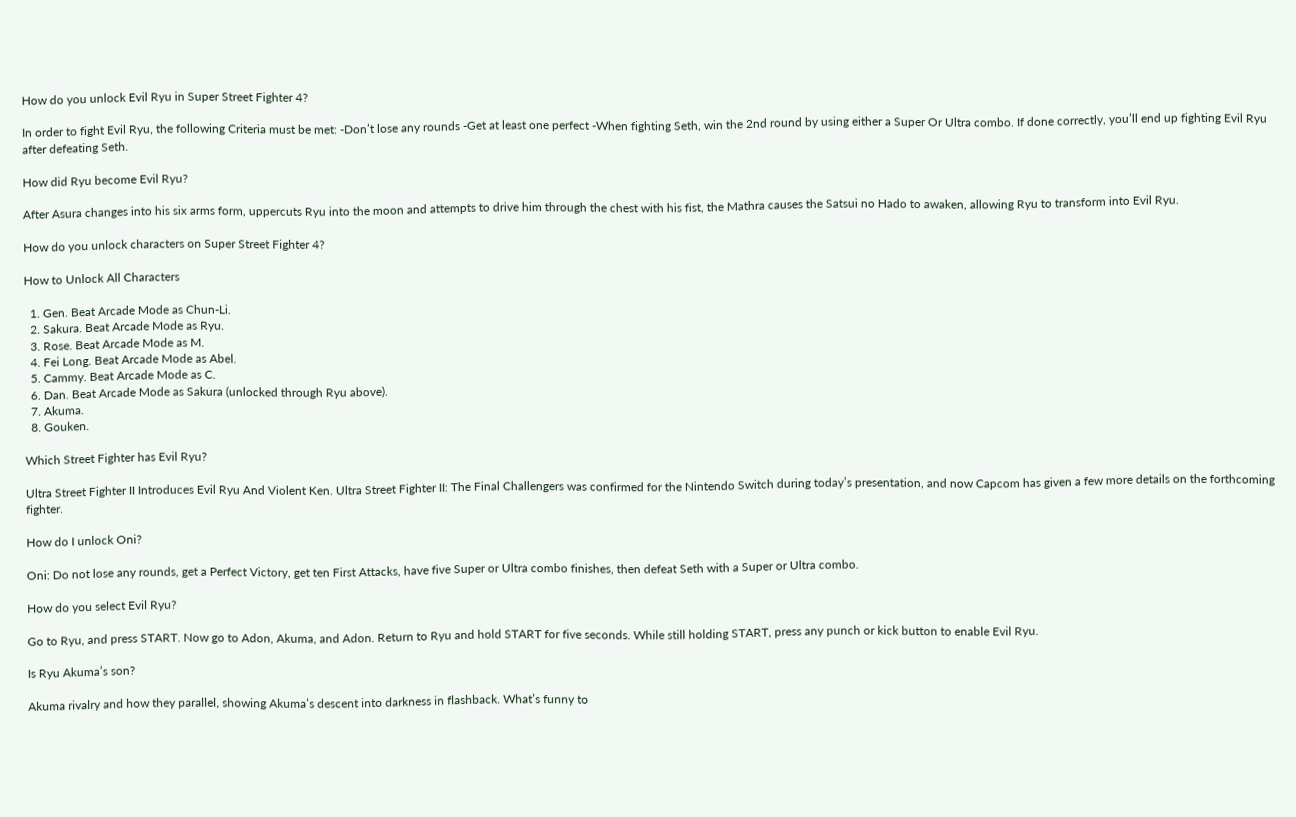How do you unlock Evil Ryu in Super Street Fighter 4?

In order to fight Evil Ryu, the following Criteria must be met: -Don’t lose any rounds -Get at least one perfect -When fighting Seth, win the 2nd round by using either a Super Or Ultra combo. If done correctly, you’ll end up fighting Evil Ryu after defeating Seth.

How did Ryu become Evil Ryu?

After Asura changes into his six arms form, uppercuts Ryu into the moon and attempts to drive him through the chest with his fist, the Mathra causes the Satsui no Hado to awaken, allowing Ryu to transform into Evil Ryu.

How do you unlock characters on Super Street Fighter 4?

How to Unlock All Characters

  1. Gen. Beat Arcade Mode as Chun-Li.
  2. Sakura. Beat Arcade Mode as Ryu.
  3. Rose. Beat Arcade Mode as M.
  4. Fei Long. Beat Arcade Mode as Abel.
  5. Cammy. Beat Arcade Mode as C.
  6. Dan. Beat Arcade Mode as Sakura (unlocked through Ryu above).
  7. Akuma.
  8. Gouken.

Which Street Fighter has Evil Ryu?

Ultra Street Fighter II Introduces Evil Ryu And Violent Ken. Ultra Street Fighter II: The Final Challengers was confirmed for the Nintendo Switch during today’s presentation, and now Capcom has given a few more details on the forthcoming fighter.

How do I unlock Oni?

Oni: Do not lose any rounds, get a Perfect Victory, get ten First Attacks, have five Super or Ultra combo finishes, then defeat Seth with a Super or Ultra combo.

How do you select Evil Ryu?

Go to Ryu, and press START. Now go to Adon, Akuma, and Adon. Return to Ryu and hold START for five seconds. While still holding START, press any punch or kick button to enable Evil Ryu.

Is Ryu Akuma’s son?

Akuma rivalry and how they parallel, showing Akuma’s descent into darkness in flashback. What’s funny to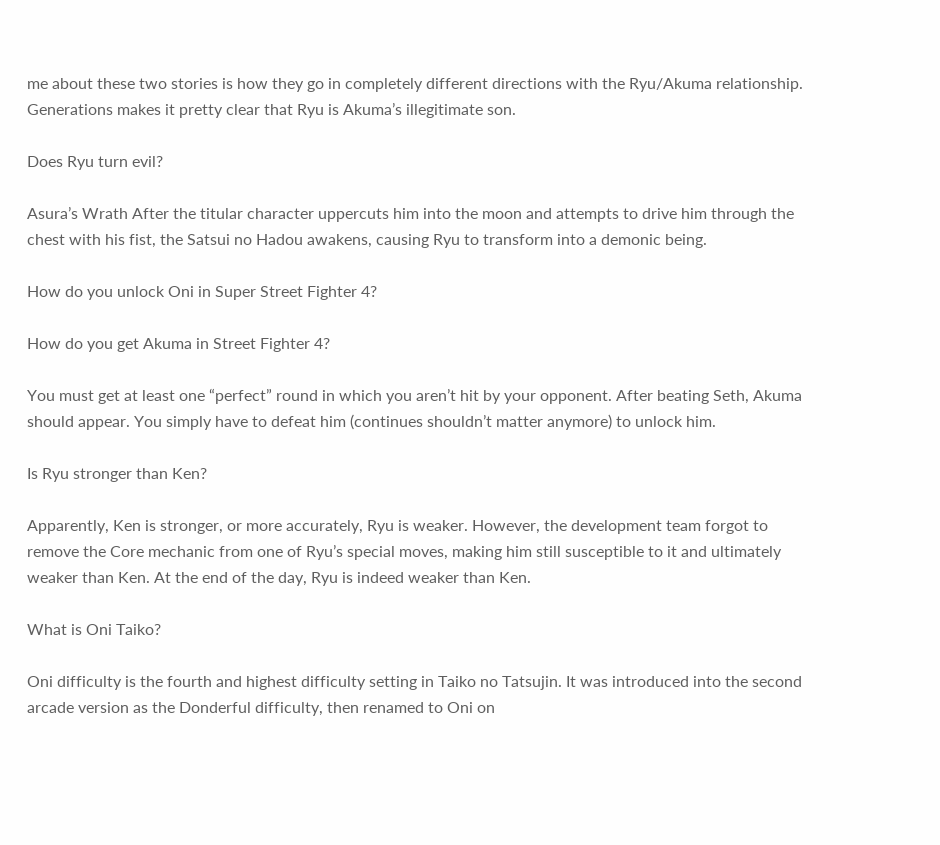me about these two stories is how they go in completely different directions with the Ryu/Akuma relationship. Generations makes it pretty clear that Ryu is Akuma’s illegitimate son.

Does Ryu turn evil?

Asura’s Wrath After the titular character uppercuts him into the moon and attempts to drive him through the chest with his fist, the Satsui no Hadou awakens, causing Ryu to transform into a demonic being.

How do you unlock Oni in Super Street Fighter 4?

How do you get Akuma in Street Fighter 4?

You must get at least one “perfect” round in which you aren’t hit by your opponent. After beating Seth, Akuma should appear. You simply have to defeat him (continues shouldn’t matter anymore) to unlock him.

Is Ryu stronger than Ken?

Apparently, Ken is stronger, or more accurately, Ryu is weaker. However, the development team forgot to remove the Core mechanic from one of Ryu’s special moves, making him still susceptible to it and ultimately weaker than Ken. At the end of the day, Ryu is indeed weaker than Ken.

What is Oni Taiko?

Oni difficulty is the fourth and highest difficulty setting in Taiko no Tatsujin. It was introduced into the second arcade version as the Donderful difficulty, then renamed to Oni on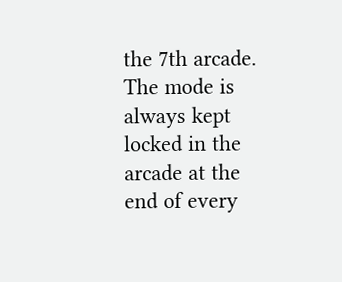the 7th arcade. The mode is always kept locked in the arcade at the end of every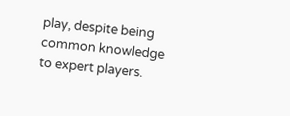play, despite being common knowledge to expert players.